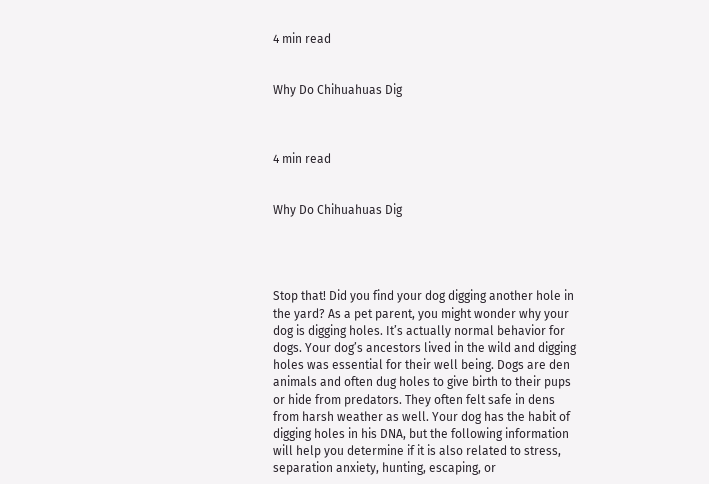4 min read


Why Do Chihuahuas Dig



4 min read


Why Do Chihuahuas Dig




Stop that! Did you find your dog digging another hole in the yard? As a pet parent, you might wonder why your dog is digging holes. It’s actually normal behavior for dogs. Your dog’s ancestors lived in the wild and digging holes was essential for their well being. Dogs are den animals and often dug holes to give birth to their pups or hide from predators. They often felt safe in dens from harsh weather as well. Your dog has the habit of digging holes in his DNA, but the following information will help you determine if it is also related to stress, separation anxiety, hunting, escaping, or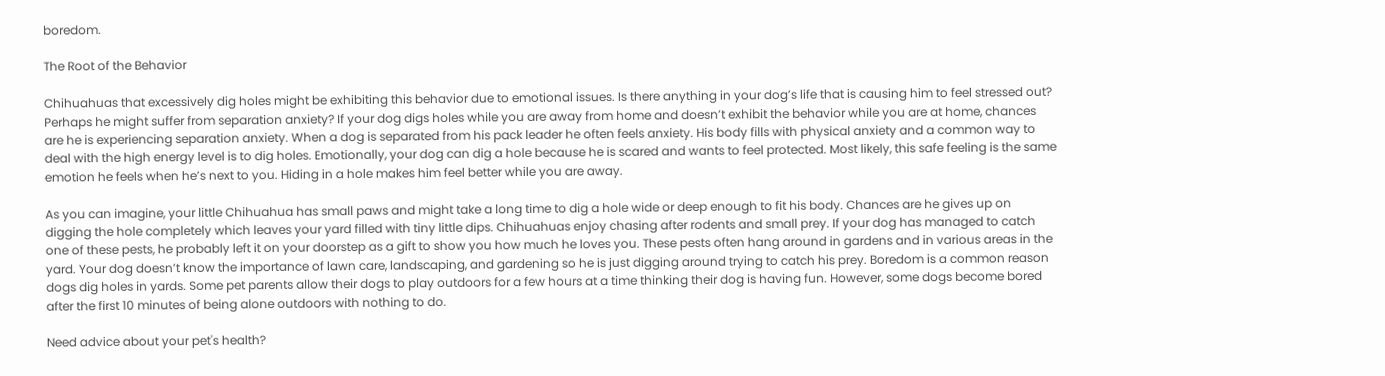boredom.

The Root of the Behavior

Chihuahuas that excessively dig holes might be exhibiting this behavior due to emotional issues. Is there anything in your dog’s life that is causing him to feel stressed out? Perhaps he might suffer from separation anxiety? If your dog digs holes while you are away from home and doesn’t exhibit the behavior while you are at home, chances are he is experiencing separation anxiety. When a dog is separated from his pack leader he often feels anxiety. His body fills with physical anxiety and a common way to deal with the high energy level is to dig holes. Emotionally, your dog can dig a hole because he is scared and wants to feel protected. Most likely, this safe feeling is the same emotion he feels when he’s next to you. Hiding in a hole makes him feel better while you are away.

As you can imagine, your little Chihuahua has small paws and might take a long time to dig a hole wide or deep enough to fit his body. Chances are he gives up on digging the hole completely which leaves your yard filled with tiny little dips. Chihuahuas enjoy chasing after rodents and small prey. If your dog has managed to catch one of these pests, he probably left it on your doorstep as a gift to show you how much he loves you. These pests often hang around in gardens and in various areas in the yard. Your dog doesn’t know the importance of lawn care, landscaping, and gardening so he is just digging around trying to catch his prey. Boredom is a common reason dogs dig holes in yards. Some pet parents allow their dogs to play outdoors for a few hours at a time thinking their dog is having fun. However, some dogs become bored after the first 10 minutes of being alone outdoors with nothing to do.

Need advice about your pet's health?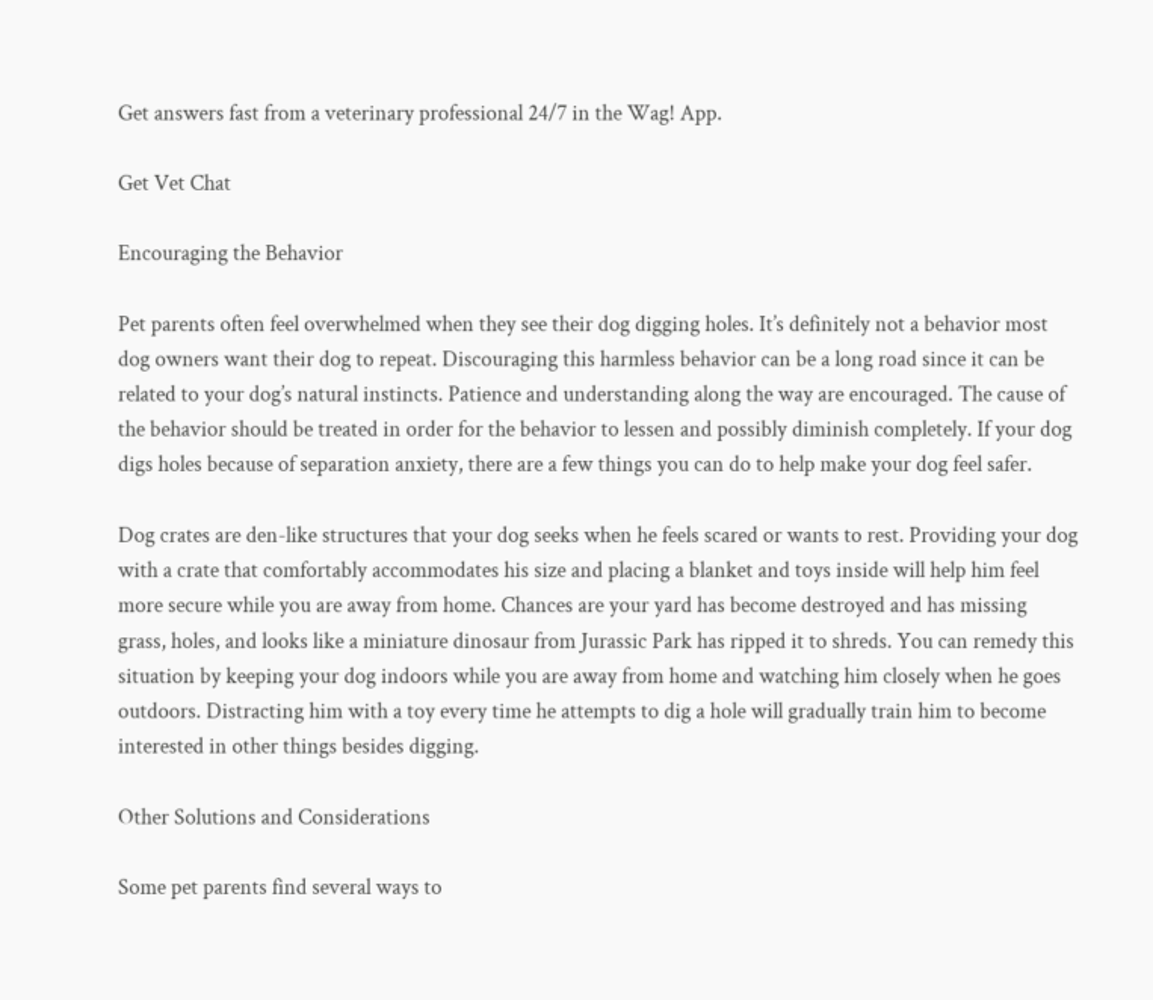Get answers fast from a veterinary professional 24/7 in the Wag! App.

Get Vet Chat

Encouraging the Behavior

Pet parents often feel overwhelmed when they see their dog digging holes. It’s definitely not a behavior most dog owners want their dog to repeat. Discouraging this harmless behavior can be a long road since it can be related to your dog’s natural instincts. Patience and understanding along the way are encouraged. The cause of the behavior should be treated in order for the behavior to lessen and possibly diminish completely. If your dog digs holes because of separation anxiety, there are a few things you can do to help make your dog feel safer.

Dog crates are den-like structures that your dog seeks when he feels scared or wants to rest. Providing your dog with a crate that comfortably accommodates his size and placing a blanket and toys inside will help him feel more secure while you are away from home. Chances are your yard has become destroyed and has missing grass, holes, and looks like a miniature dinosaur from Jurassic Park has ripped it to shreds. You can remedy this situation by keeping your dog indoors while you are away from home and watching him closely when he goes outdoors. Distracting him with a toy every time he attempts to dig a hole will gradually train him to become interested in other things besides digging.

Other Solutions and Considerations

Some pet parents find several ways to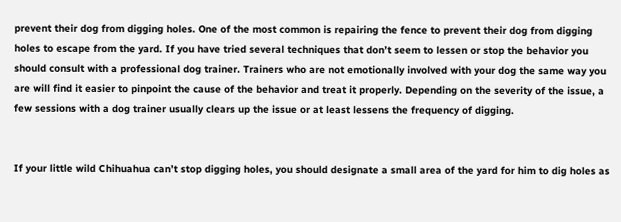prevent their dog from digging holes. One of the most common is repairing the fence to prevent their dog from digging holes to escape from the yard. If you have tried several techniques that don’t seem to lessen or stop the behavior you should consult with a professional dog trainer. Trainers who are not emotionally involved with your dog the same way you are will find it easier to pinpoint the cause of the behavior and treat it properly. Depending on the severity of the issue, a few sessions with a dog trainer usually clears up the issue or at least lessens the frequency of digging.


If your little wild Chihuahua can’t stop digging holes, you should designate a small area of the yard for him to dig holes as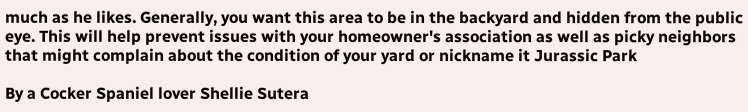much as he likes. Generally, you want this area to be in the backyard and hidden from the public eye. This will help prevent issues with your homeowner's association as well as picky neighbors that might complain about the condition of your yard or nickname it Jurassic Park

By a Cocker Spaniel lover Shellie Sutera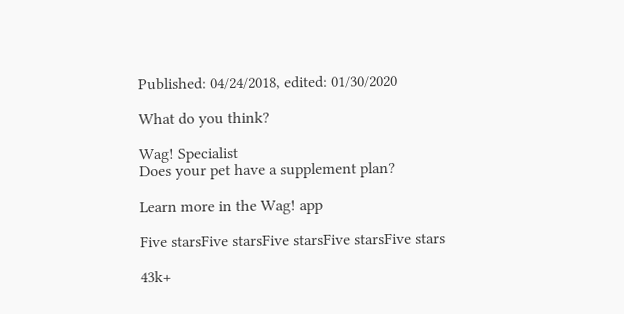Published: 04/24/2018, edited: 01/30/2020

What do you think?

Wag! Specialist
Does your pet have a supplement plan?

Learn more in the Wag! app

Five starsFive starsFive starsFive starsFive stars

43k+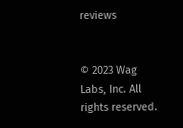reviews


© 2023 Wag Labs, Inc. All rights reserved.